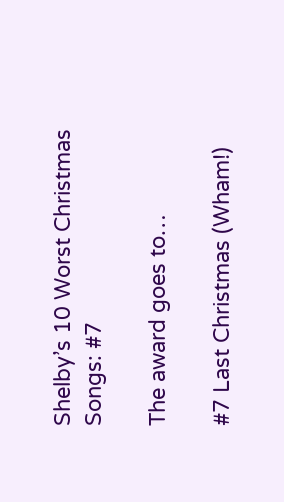Shelby’s 10 Worst Christmas Songs: #7

The award goes to…

#7 Last Christmas (Wham!)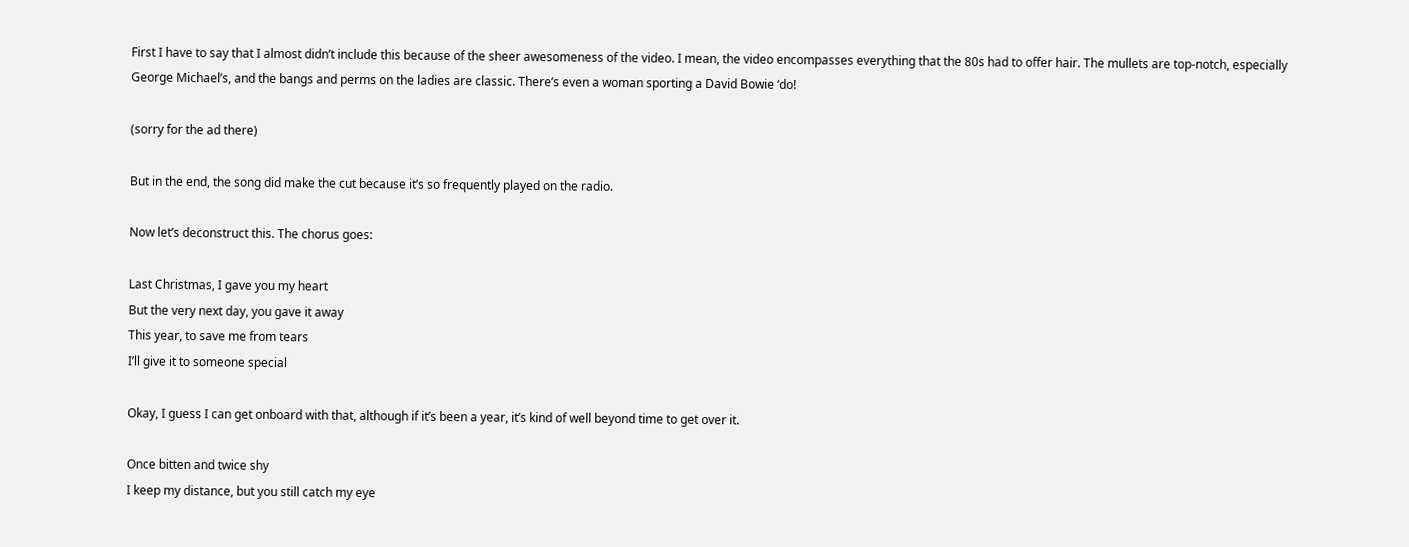First I have to say that I almost didn’t include this because of the sheer awesomeness of the video. I mean, the video encompasses everything that the 80s had to offer hair. The mullets are top-notch, especially George Michael’s, and the bangs and perms on the ladies are classic. There’s even a woman sporting a David Bowie ‘do!

(sorry for the ad there)

But in the end, the song did make the cut because it’s so frequently played on the radio.

Now let’s deconstruct this. The chorus goes:

Last Christmas, I gave you my heart
But the very next day, you gave it away
This year, to save me from tears
I’ll give it to someone special

Okay, I guess I can get onboard with that, although if it’s been a year, it’s kind of well beyond time to get over it.

Once bitten and twice shy
I keep my distance, but you still catch my eye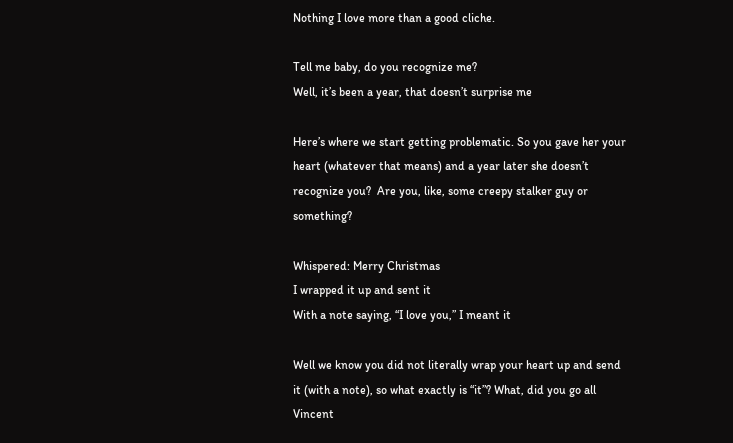Nothing I love more than a good cliche.

Tell me baby, do you recognize me?
Well, it’s been a year, that doesn’t surprise me

Here’s where we start getting problematic. So you gave her your heart (whatever that means) and a year later she doesn’t recognize you?  Are you, like, some creepy stalker guy or something?

Whispered: Merry Christmas
I wrapped it up and sent it
With a note saying, “I love you,” I meant it

Well we know you did not literally wrap your heart up and send it (with a note), so what exactly is “it”? What, did you go all Vincent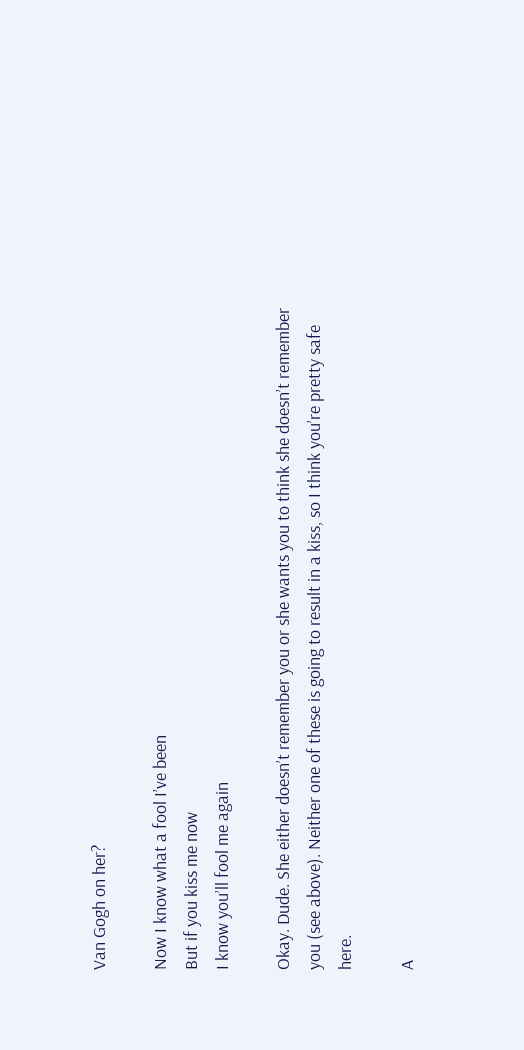Van Gogh on her?

Now I know what a fool I’ve been
But if you kiss me now
I know you’ll fool me again

Okay. Dude. She either doesn’t remember you or she wants you to think she doesn’t remember you (see above). Neither one of these is going to result in a kiss, so I think you’re pretty safe here.

A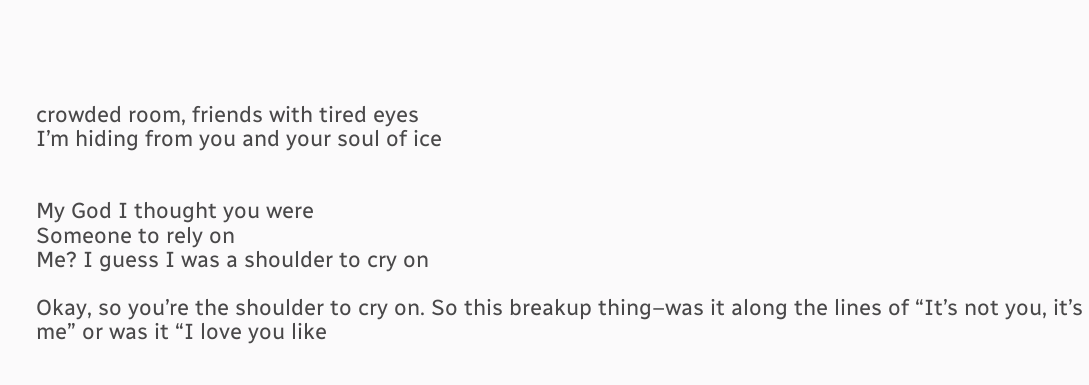crowded room, friends with tired eyes
I’m hiding from you and your soul of ice


My God I thought you were
Someone to rely on
Me? I guess I was a shoulder to cry on

Okay, so you’re the shoulder to cry on. So this breakup thing–was it along the lines of “It’s not you, it’s me” or was it “I love you like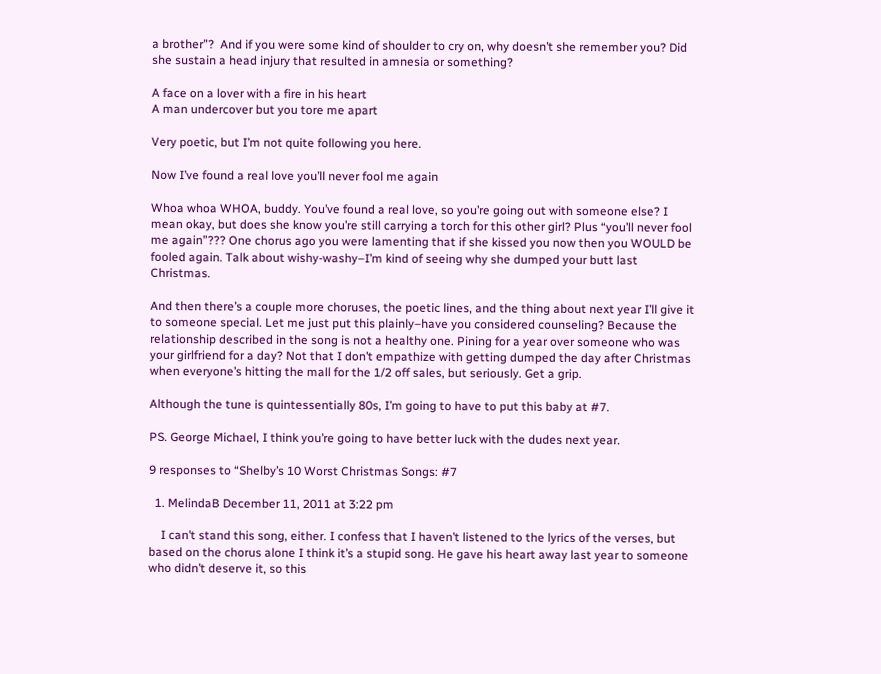a brother”?  And if you were some kind of shoulder to cry on, why doesn’t she remember you? Did she sustain a head injury that resulted in amnesia or something?

A face on a lover with a fire in his heart
A man undercover but you tore me apart

Very poetic, but I’m not quite following you here.

Now I’ve found a real love you’ll never fool me again

Whoa whoa WHOA, buddy. You’ve found a real love, so you’re going out with someone else? I mean okay, but does she know you’re still carrying a torch for this other girl? Plus “you’ll never fool me again”??? One chorus ago you were lamenting that if she kissed you now then you WOULD be fooled again. Talk about wishy-washy–I’m kind of seeing why she dumped your butt last Christmas.

And then there’s a couple more choruses, the poetic lines, and the thing about next year I’ll give it to someone special. Let me just put this plainly–have you considered counseling? Because the relationship described in the song is not a healthy one. Pining for a year over someone who was your girlfriend for a day? Not that I don’t empathize with getting dumped the day after Christmas when everyone’s hitting the mall for the 1/2 off sales, but seriously. Get a grip.

Although the tune is quintessentially 80s, I’m going to have to put this baby at #7.

PS. George Michael, I think you’re going to have better luck with the dudes next year.

9 responses to “Shelby’s 10 Worst Christmas Songs: #7

  1. MelindaB December 11, 2011 at 3:22 pm

    I can’t stand this song, either. I confess that I haven’t listened to the lyrics of the verses, but based on the chorus alone I think it’s a stupid song. He gave his heart away last year to someone who didn’t deserve it, so this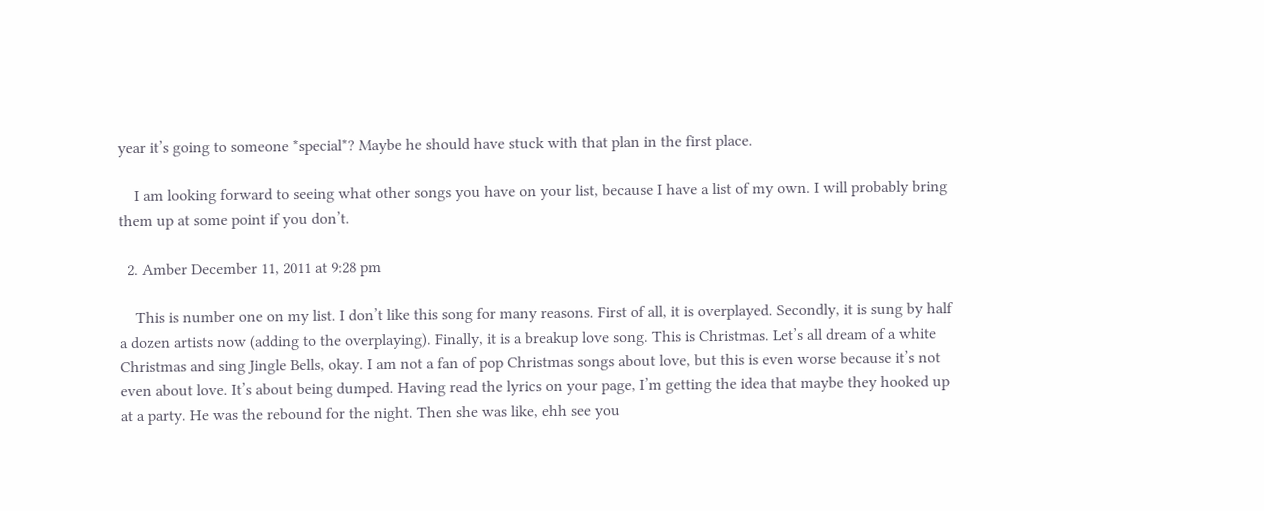year it’s going to someone *special*? Maybe he should have stuck with that plan in the first place.

    I am looking forward to seeing what other songs you have on your list, because I have a list of my own. I will probably bring them up at some point if you don’t.

  2. Amber December 11, 2011 at 9:28 pm

    This is number one on my list. I don’t like this song for many reasons. First of all, it is overplayed. Secondly, it is sung by half a dozen artists now (adding to the overplaying). Finally, it is a breakup love song. This is Christmas. Let’s all dream of a white Christmas and sing Jingle Bells, okay. I am not a fan of pop Christmas songs about love, but this is even worse because it’s not even about love. It’s about being dumped. Having read the lyrics on your page, I’m getting the idea that maybe they hooked up at a party. He was the rebound for the night. Then she was like, ehh see you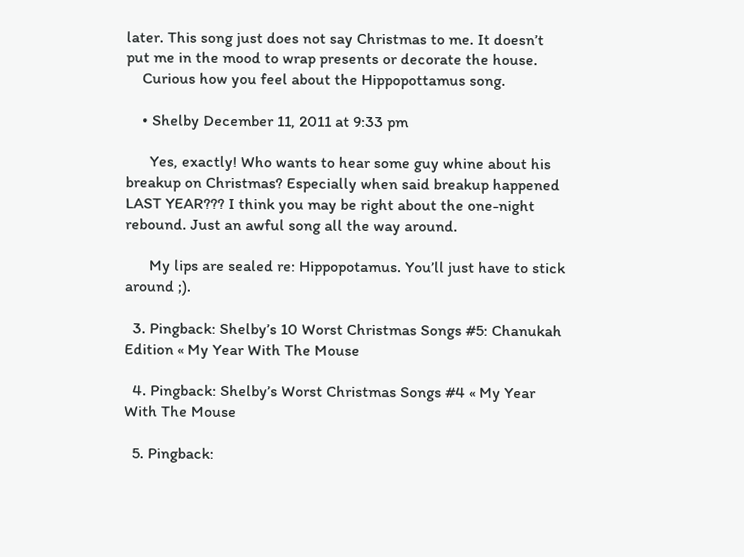later. This song just does not say Christmas to me. It doesn’t put me in the mood to wrap presents or decorate the house.
    Curious how you feel about the Hippopottamus song.

    • Shelby December 11, 2011 at 9:33 pm

      Yes, exactly! Who wants to hear some guy whine about his breakup on Christmas? Especially when said breakup happened LAST YEAR??? I think you may be right about the one-night rebound. Just an awful song all the way around.

      My lips are sealed re: Hippopotamus. You’ll just have to stick around ;).

  3. Pingback: Shelby’s 10 Worst Christmas Songs #5: Chanukah Edition « My Year With The Mouse

  4. Pingback: Shelby’s Worst Christmas Songs #4 « My Year With The Mouse

  5. Pingback: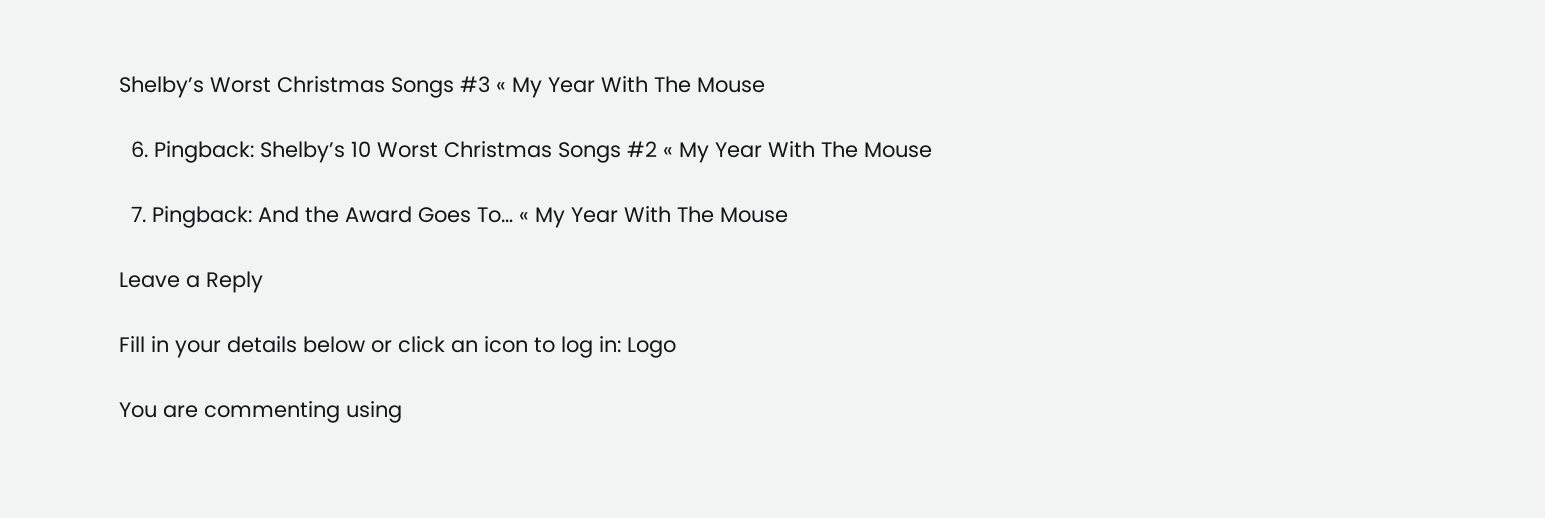Shelby’s Worst Christmas Songs #3 « My Year With The Mouse

  6. Pingback: Shelby’s 10 Worst Christmas Songs #2 « My Year With The Mouse

  7. Pingback: And the Award Goes To… « My Year With The Mouse

Leave a Reply

Fill in your details below or click an icon to log in: Logo

You are commenting using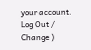your account. Log Out /  Change )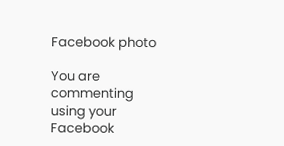Facebook photo

You are commenting using your Facebook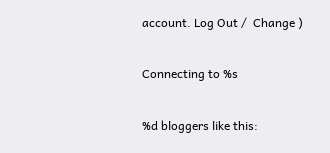account. Log Out /  Change )

Connecting to %s

%d bloggers like this: